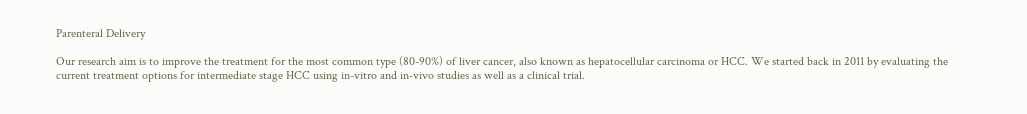Parenteral Delivery

Our research aim is to improve the treatment for the most common type (80-90%) of liver cancer, also known as hepatocellular carcinoma or HCC. We started back in 2011 by evaluating the current treatment options for intermediate stage HCC using in-vitro and in-vivo studies as well as a clinical trial.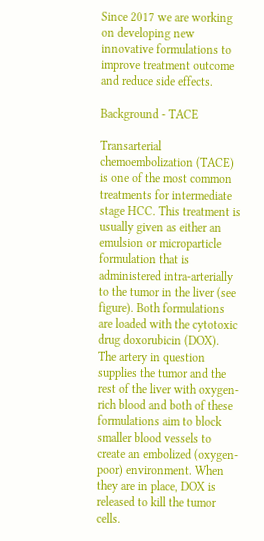Since 2017 we are working on developing new innovative formulations to improve treatment outcome and reduce side effects.

Background - TACE

Transarterial chemoembolization (TACE) is one of the most common treatments for intermediate stage HCC. This treatment is usually given as either an emulsion or microparticle formulation that is administered intra-arterially to the tumor in the liver (see figure). Both formulations are loaded with the cytotoxic drug doxorubicin (DOX). The artery in question supplies the tumor and the rest of the liver with oxygen-rich blood and both of these formulations aim to block smaller blood vessels to create an embolized (oxygen-poor) environment. When they are in place, DOX is released to kill the tumor cells.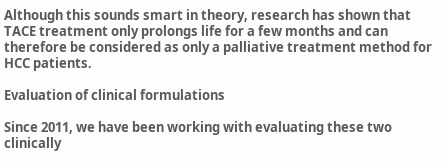Although this sounds smart in theory, research has shown that TACE treatment only prolongs life for a few months and can therefore be considered as only a palliative treatment method for HCC patients.

Evaluation of clinical formulations

Since 2011, we have been working with evaluating these two clinically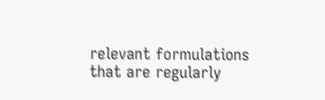relevant formulations that are regularly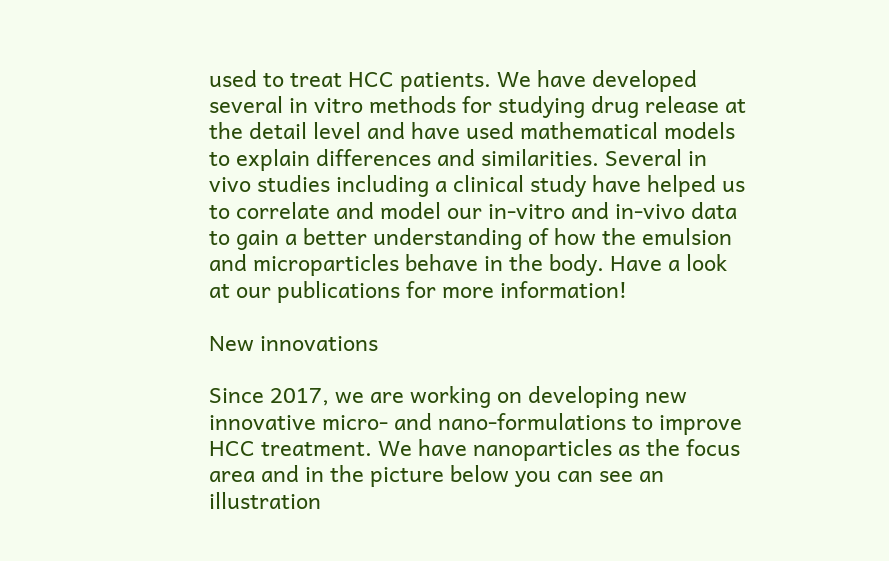used to treat HCC patients. We have developed several in vitro methods for studying drug release at the detail level and have used mathematical models to explain differences and similarities. Several in vivo studies including a clinical study have helped us to correlate and model our in-vitro and in-vivo data to gain a better understanding of how the emulsion and microparticles behave in the body. Have a look at our publications for more information!

New innovations

Since 2017, we are working on developing new innovative micro- and nano-formulations to improve HCC treatment. We have nanoparticles as the focus area and in the picture below you can see an illustration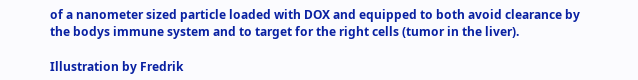of a nanometer sized particle loaded with DOX and equipped to both avoid clearance by the bodys immune system and to target for the right cells (tumor in the liver).

Illustration by Fredrik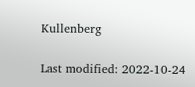Kullenberg

Last modified: 2022-10-24